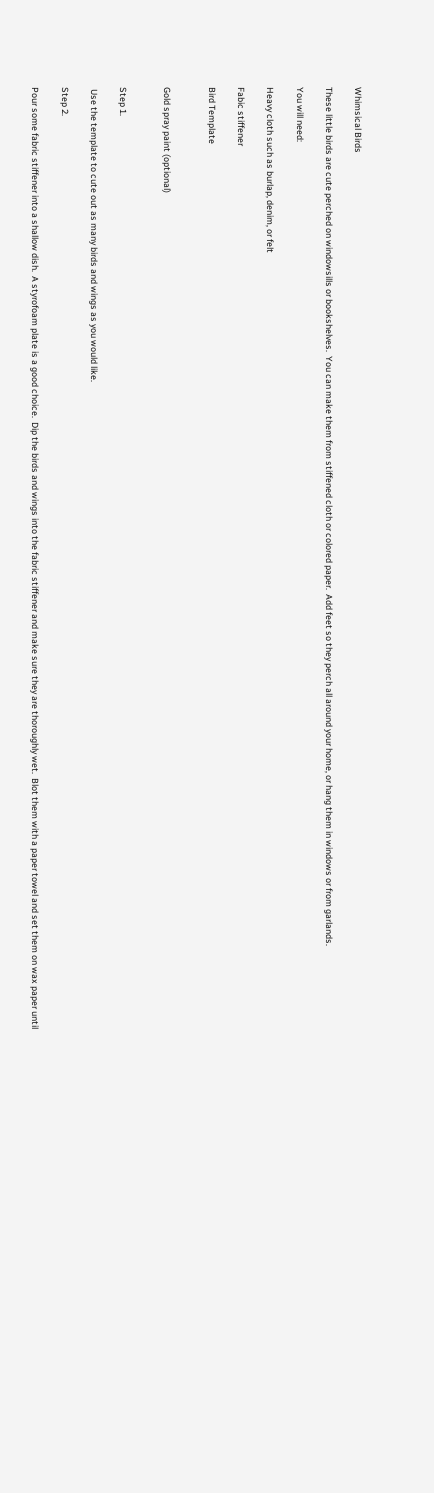Whimsical Birds

These little birds are cute perched on windowsills or bookshelves.  You can make them from stiffened cloth or colored paper.  Add feet so they perch all around your home, or hang them in windows or from garlands.

You will need:

Heavy cloth such as burlap, denim, or felt

Fabic stiffener

Bird Template


Gold spray paint (optional)


Step 1.

 Use the template to cute out as many birds and wings as you would like.

Step 2.

Pour some fabric stiffener into a shallow dish.  A styrofoam plate is a good choice.  Dip the birds and wings into the fabric stiffener and make sure they are thoroughly wet.  Blot them with a paper towel and set them on wax paper until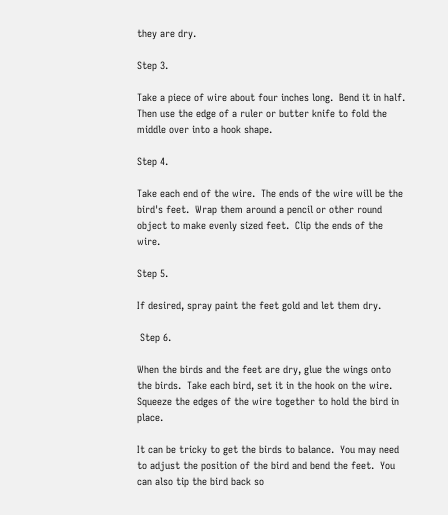they are dry.

Step 3.

Take a piece of wire about four inches long.  Bend it in half.  Then use the edge of a ruler or butter knife to fold the middle over into a hook shape.

Step 4.

Take each end of the wire.  The ends of the wire will be the bird's feet.  Wrap them around a pencil or other round object to make evenly sized feet.  Clip the ends of the wire.

Step 5.

If desired, spray paint the feet gold and let them dry.

 Step 6.

When the birds and the feet are dry, glue the wings onto the birds.  Take each bird, set it in the hook on the wire.  Squeeze the edges of the wire together to hold the bird in place.

It can be tricky to get the birds to balance.  You may need to adjust the position of the bird and bend the feet.  You can also tip the bird back so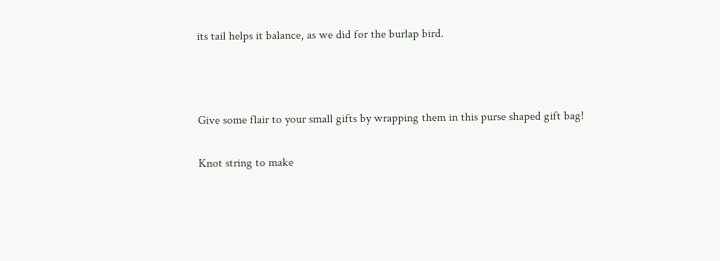its tail helps it balance, as we did for the burlap bird.



Give some flair to your small gifts by wrapping them in this purse shaped gift bag!

Knot string to make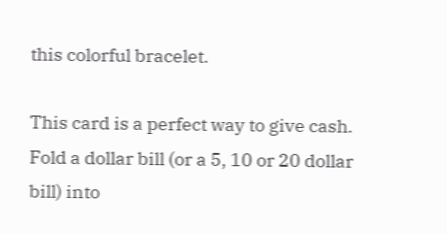this colorful bracelet.

This card is a perfect way to give cash. Fold a dollar bill (or a 5, 10 or 20 dollar bill) into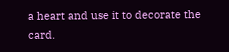a heart and use it to decorate the card.